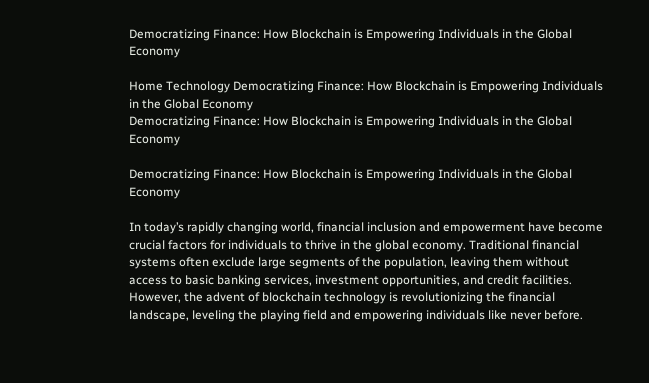Democratizing Finance: How Blockchain is Empowering Individuals in the Global Economy

Home Technology Democratizing Finance: How Blockchain is Empowering Individuals in the Global Economy
Democratizing Finance: How Blockchain is Empowering Individuals in the Global Economy

Democratizing Finance: How Blockchain is Empowering Individuals in the Global Economy

In today’s rapidly changing world, financial inclusion and empowerment have become crucial factors for individuals to thrive in the global economy. Traditional financial systems often exclude large segments of the population, leaving them without access to basic banking services, investment opportunities, and credit facilities. However, the advent of blockchain technology is revolutionizing the financial landscape, leveling the playing field and empowering individuals like never before.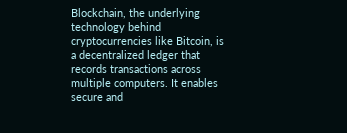Blockchain, the underlying technology behind cryptocurrencies like Bitcoin, is a decentralized ledger that records transactions across multiple computers. It enables secure and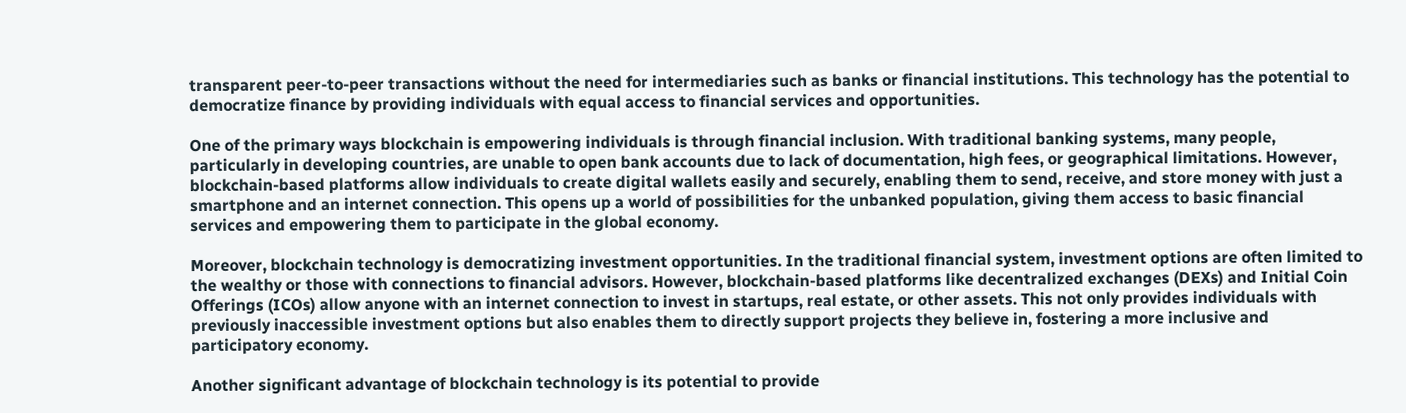transparent peer-to-peer transactions without the need for intermediaries such as banks or financial institutions. This technology has the potential to democratize finance by providing individuals with equal access to financial services and opportunities.

One of the primary ways blockchain is empowering individuals is through financial inclusion. With traditional banking systems, many people, particularly in developing countries, are unable to open bank accounts due to lack of documentation, high fees, or geographical limitations. However, blockchain-based platforms allow individuals to create digital wallets easily and securely, enabling them to send, receive, and store money with just a smartphone and an internet connection. This opens up a world of possibilities for the unbanked population, giving them access to basic financial services and empowering them to participate in the global economy.

Moreover, blockchain technology is democratizing investment opportunities. In the traditional financial system, investment options are often limited to the wealthy or those with connections to financial advisors. However, blockchain-based platforms like decentralized exchanges (DEXs) and Initial Coin Offerings (ICOs) allow anyone with an internet connection to invest in startups, real estate, or other assets. This not only provides individuals with previously inaccessible investment options but also enables them to directly support projects they believe in, fostering a more inclusive and participatory economy.

Another significant advantage of blockchain technology is its potential to provide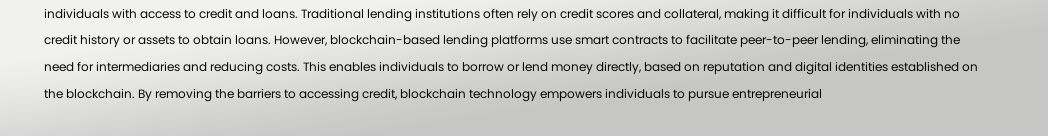individuals with access to credit and loans. Traditional lending institutions often rely on credit scores and collateral, making it difficult for individuals with no credit history or assets to obtain loans. However, blockchain-based lending platforms use smart contracts to facilitate peer-to-peer lending, eliminating the need for intermediaries and reducing costs. This enables individuals to borrow or lend money directly, based on reputation and digital identities established on the blockchain. By removing the barriers to accessing credit, blockchain technology empowers individuals to pursue entrepreneurial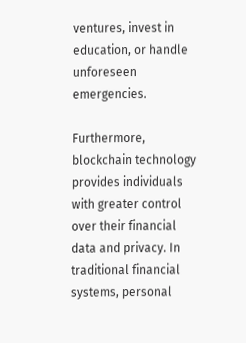ventures, invest in education, or handle unforeseen emergencies.

Furthermore, blockchain technology provides individuals with greater control over their financial data and privacy. In traditional financial systems, personal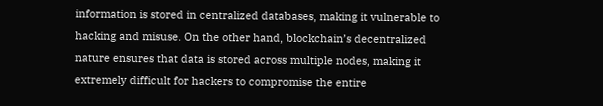information is stored in centralized databases, making it vulnerable to hacking and misuse. On the other hand, blockchain’s decentralized nature ensures that data is stored across multiple nodes, making it extremely difficult for hackers to compromise the entire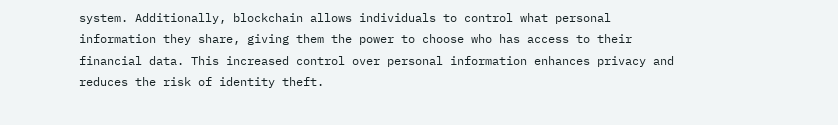system. Additionally, blockchain allows individuals to control what personal information they share, giving them the power to choose who has access to their financial data. This increased control over personal information enhances privacy and reduces the risk of identity theft.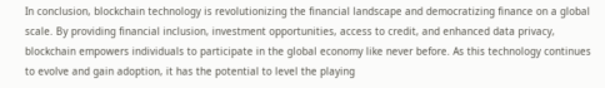In conclusion, blockchain technology is revolutionizing the financial landscape and democratizing finance on a global scale. By providing financial inclusion, investment opportunities, access to credit, and enhanced data privacy, blockchain empowers individuals to participate in the global economy like never before. As this technology continues to evolve and gain adoption, it has the potential to level the playing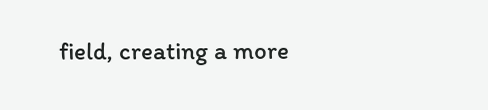field, creating a more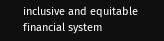inclusive and equitable financial system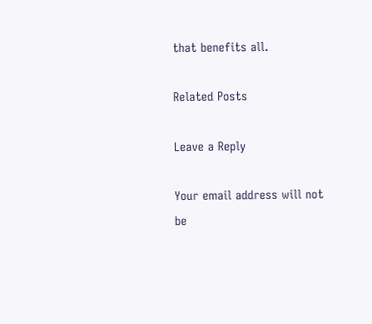that benefits all.

Related Posts

Leave a Reply

Your email address will not be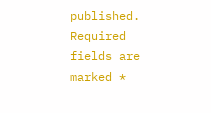published. Required fields are marked *